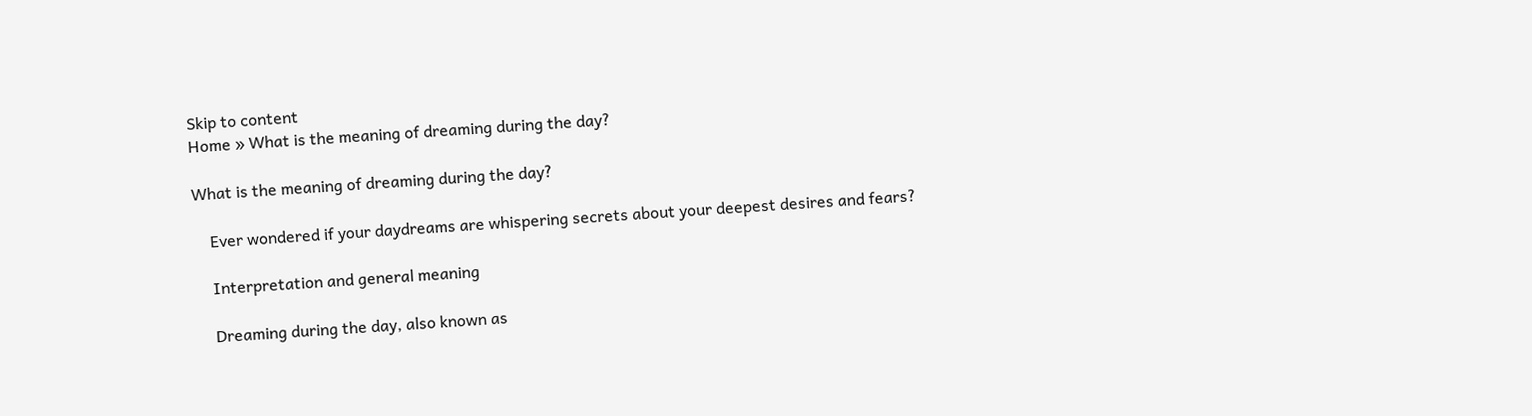Skip to content
Home » What is the meaning of dreaming during the day?

What is the meaning of dreaming during the day?

    Ever wondered if your daydreams are whispering secrets about your deepest desires and fears?

    Interpretation and general meaning

    Dreaming during the day, also known as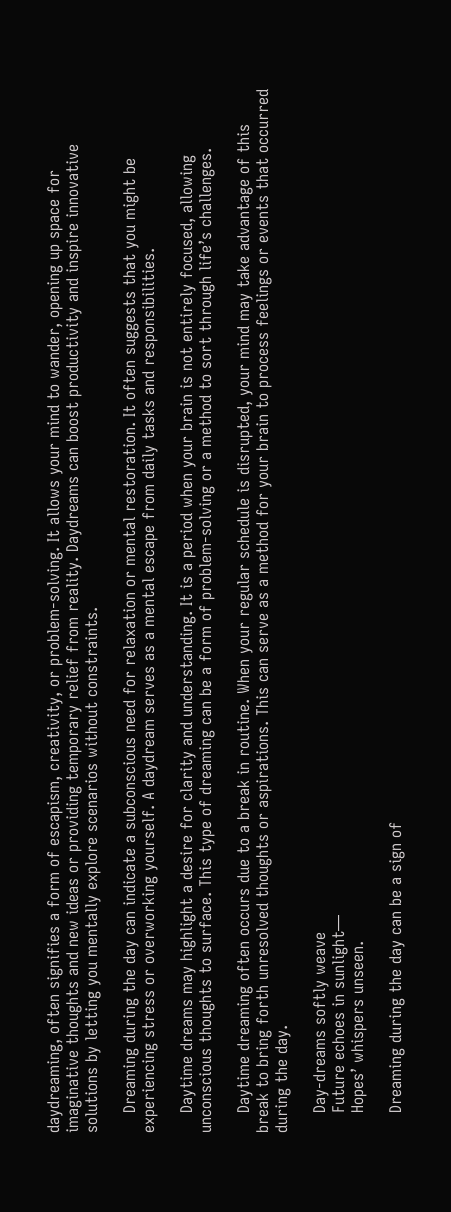daydreaming, often signifies a form of escapism, creativity, or problem-solving. It allows your mind to wander, opening up space for imaginative thoughts and new ideas or providing temporary relief from reality. Daydreams can boost productivity and inspire innovative solutions by letting you mentally explore scenarios without constraints.

    Dreaming during the day can indicate a subconscious need for relaxation or mental restoration. It often suggests that you might be experiencing stress or overworking yourself. A daydream serves as a mental escape from daily tasks and responsibilities.

    Daytime dreams may highlight a desire for clarity and understanding. It is a period when your brain is not entirely focused, allowing unconscious thoughts to surface. This type of dreaming can be a form of problem-solving or a method to sort through life’s challenges.

    Daytime dreaming often occurs due to a break in routine. When your regular schedule is disrupted, your mind may take advantage of this break to bring forth unresolved thoughts or aspirations. This can serve as a method for your brain to process feelings or events that occurred during the day.

    Day-dreams softly weave
    Future echoes in sunlight—
    Hopes’ whispers unseen.

    Dreaming during the day can be a sign of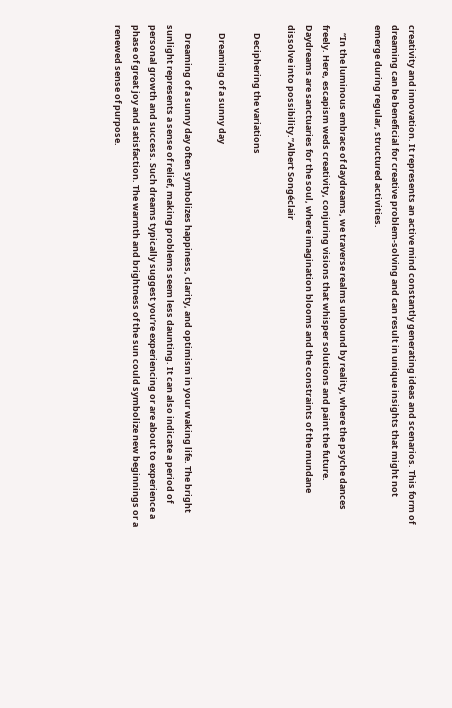creativity and innovation. It represents an active mind constantly generating ideas and scenarios. This form of dreaming can be beneficial for creative problem-solving and can result in unique insights that might not emerge during regular, structured activities.

    “In the luminous embrace of daydreams, we traverse realms unbound by reality, where the psyche dances freely. Here, escapism weds creativity, conjuring visions that whisper solutions and paint the future. Daydreams are sanctuaries for the soul, where imagination blooms and the constraints of the mundane dissolve into possibility.”Albert Songéclair

    Deciphering the variations

    Dreaming of a sunny day

    Dreaming of a sunny day often symbolizes happiness, clarity, and optimism in your waking life. The bright sunlight represents a sense of relief, making problems seem less daunting. It can also indicate a period of personal growth and success. Such dreams typically suggest you’re experiencing or are about to experience a phase of great joy and satisfaction. The warmth and brightness of the sun could symbolize new beginnings or a renewed sense of purpose.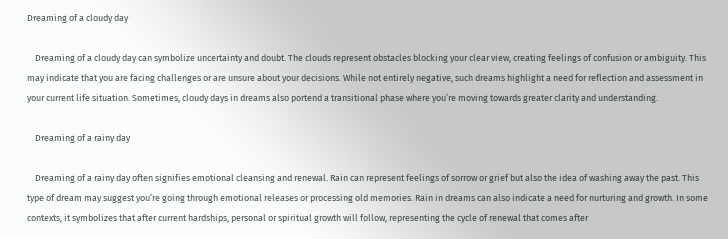Dreaming of a cloudy day

    Dreaming of a cloudy day can symbolize uncertainty and doubt. The clouds represent obstacles blocking your clear view, creating feelings of confusion or ambiguity. This may indicate that you are facing challenges or are unsure about your decisions. While not entirely negative, such dreams highlight a need for reflection and assessment in your current life situation. Sometimes, cloudy days in dreams also portend a transitional phase where you’re moving towards greater clarity and understanding.

    Dreaming of a rainy day

    Dreaming of a rainy day often signifies emotional cleansing and renewal. Rain can represent feelings of sorrow or grief but also the idea of washing away the past. This type of dream may suggest you’re going through emotional releases or processing old memories. Rain in dreams can also indicate a need for nurturing and growth. In some contexts, it symbolizes that after current hardships, personal or spiritual growth will follow, representing the cycle of renewal that comes after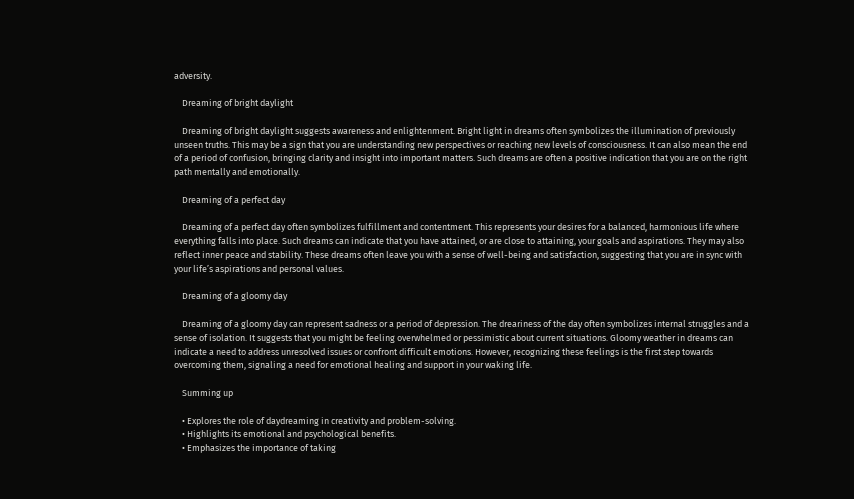adversity.

    Dreaming of bright daylight

    Dreaming of bright daylight suggests awareness and enlightenment. Bright light in dreams often symbolizes the illumination of previously unseen truths. This may be a sign that you are understanding new perspectives or reaching new levels of consciousness. It can also mean the end of a period of confusion, bringing clarity and insight into important matters. Such dreams are often a positive indication that you are on the right path mentally and emotionally.

    Dreaming of a perfect day

    Dreaming of a perfect day often symbolizes fulfillment and contentment. This represents your desires for a balanced, harmonious life where everything falls into place. Such dreams can indicate that you have attained, or are close to attaining, your goals and aspirations. They may also reflect inner peace and stability. These dreams often leave you with a sense of well-being and satisfaction, suggesting that you are in sync with your life’s aspirations and personal values.

    Dreaming of a gloomy day

    Dreaming of a gloomy day can represent sadness or a period of depression. The dreariness of the day often symbolizes internal struggles and a sense of isolation. It suggests that you might be feeling overwhelmed or pessimistic about current situations. Gloomy weather in dreams can indicate a need to address unresolved issues or confront difficult emotions. However, recognizing these feelings is the first step towards overcoming them, signaling a need for emotional healing and support in your waking life.

    Summing up

    • Explores the role of daydreaming in creativity and problem-solving.
    • Highlights its emotional and psychological benefits.
    • Emphasizes the importance of taking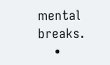mental breaks.
    •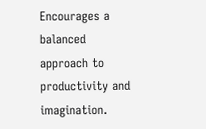Encourages a balanced approach to productivity and imagination.